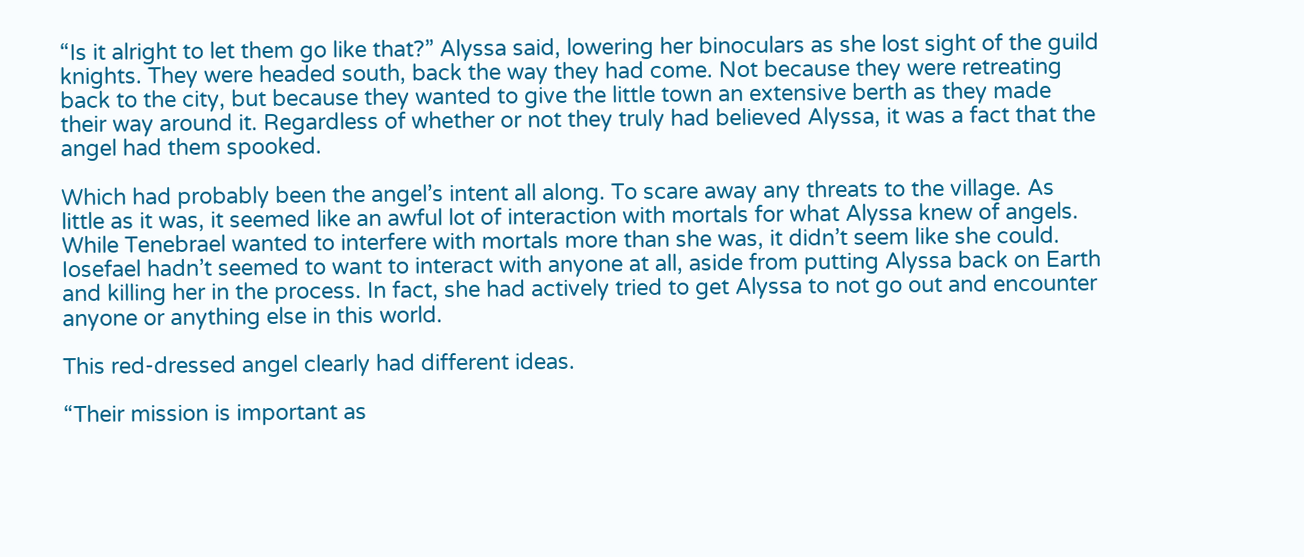“Is it alright to let them go like that?” Alyssa said, lowering her binoculars as she lost sight of the guild knights. They were headed south, back the way they had come. Not because they were retreating back to the city, but because they wanted to give the little town an extensive berth as they made their way around it. Regardless of whether or not they truly had believed Alyssa, it was a fact that the angel had them spooked.

Which had probably been the angel’s intent all along. To scare away any threats to the village. As little as it was, it seemed like an awful lot of interaction with mortals for what Alyssa knew of angels. While Tenebrael wanted to interfere with mortals more than she was, it didn’t seem like she could. Iosefael hadn’t seemed to want to interact with anyone at all, aside from putting Alyssa back on Earth and killing her in the process. In fact, she had actively tried to get Alyssa to not go out and encounter anyone or anything else in this world.

This red-dressed angel clearly had different ideas.

“Their mission is important as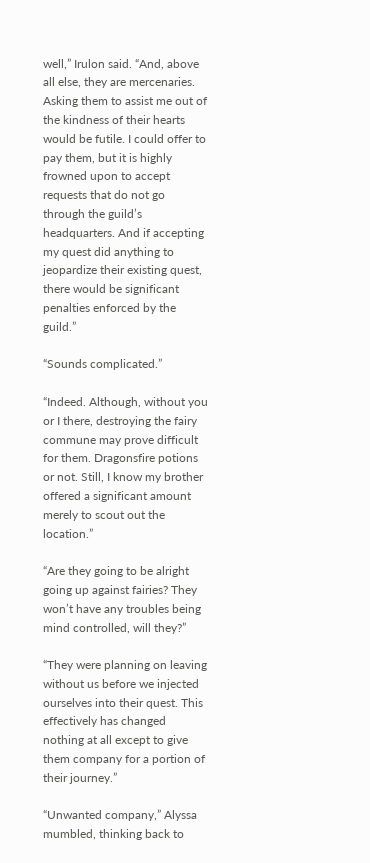well,” Irulon said. “And, above all else, they are mercenaries. Asking them to assist me out of the kindness of their hearts would be futile. I could offer to pay them, but it is highly frowned upon to accept requests that do not go through the guild’s headquarters. And if accepting my quest did anything to jeopardize their existing quest, there would be significant penalties enforced by the guild.”

“Sounds complicated.”

“Indeed. Although, without you or I there, destroying the fairy commune may prove difficult for them. Dragonsfire potions or not. Still, I know my brother offered a significant amount merely to scout out the location.”

“Are they going to be alright going up against fairies? They won’t have any troubles being mind controlled, will they?”

“They were planning on leaving without us before we injected ourselves into their quest. This effectively has changed nothing at all except to give them company for a portion of their journey.”

“Unwanted company,” Alyssa mumbled, thinking back to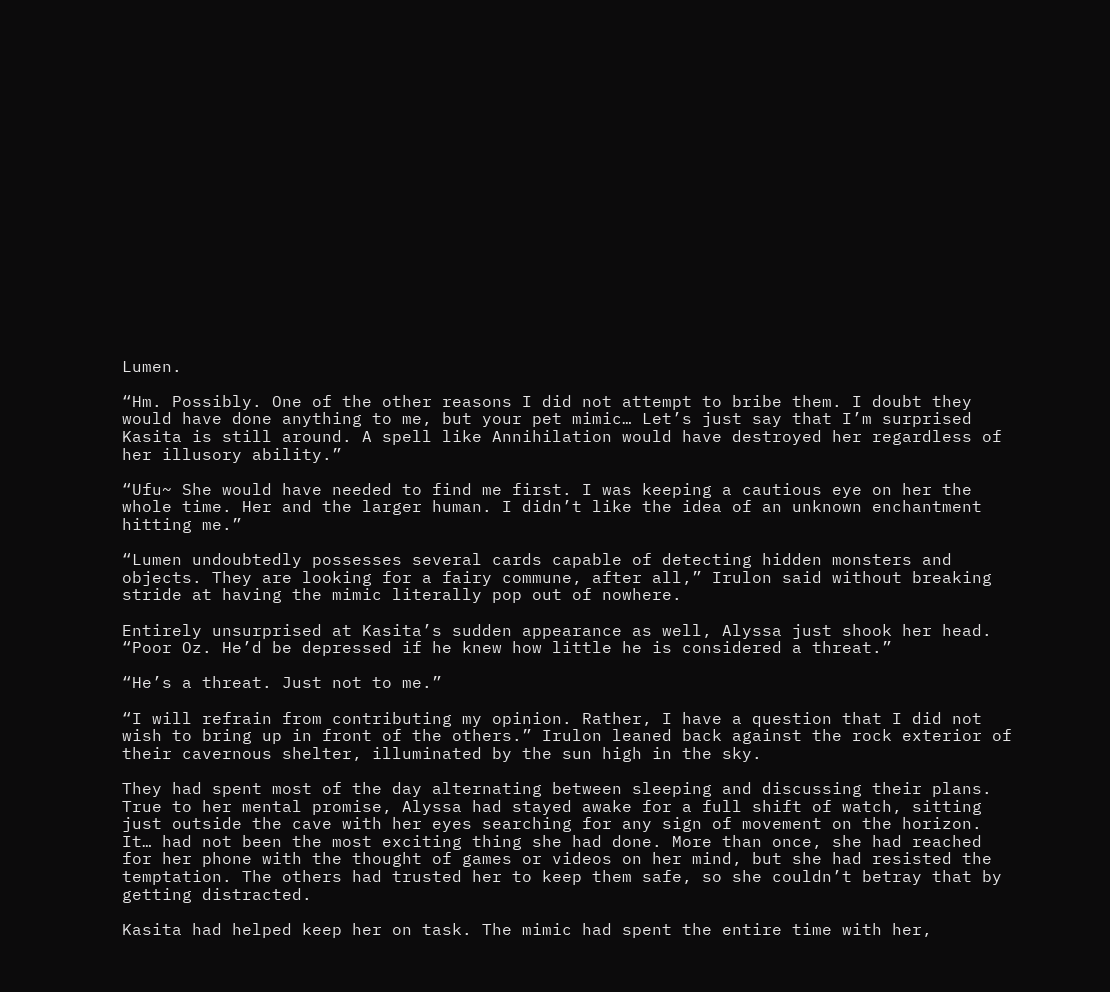Lumen.

“Hm. Possibly. One of the other reasons I did not attempt to bribe them. I doubt they would have done anything to me, but your pet mimic… Let’s just say that I’m surprised Kasita is still around. A spell like Annihilation would have destroyed her regardless of her illusory ability.”

“Ufu~ She would have needed to find me first. I was keeping a cautious eye on her the whole time. Her and the larger human. I didn’t like the idea of an unknown enchantment hitting me.”

“Lumen undoubtedly possesses several cards capable of detecting hidden monsters and objects. They are looking for a fairy commune, after all,” Irulon said without breaking stride at having the mimic literally pop out of nowhere.

Entirely unsurprised at Kasita’s sudden appearance as well, Alyssa just shook her head. “Poor Oz. He’d be depressed if he knew how little he is considered a threat.”

“He’s a threat. Just not to me.”

“I will refrain from contributing my opinion. Rather, I have a question that I did not wish to bring up in front of the others.” Irulon leaned back against the rock exterior of their cavernous shelter, illuminated by the sun high in the sky.

They had spent most of the day alternating between sleeping and discussing their plans. True to her mental promise, Alyssa had stayed awake for a full shift of watch, sitting just outside the cave with her eyes searching for any sign of movement on the horizon. It… had not been the most exciting thing she had done. More than once, she had reached for her phone with the thought of games or videos on her mind, but she had resisted the temptation. The others had trusted her to keep them safe, so she couldn’t betray that by getting distracted.

Kasita had helped keep her on task. The mimic had spent the entire time with her,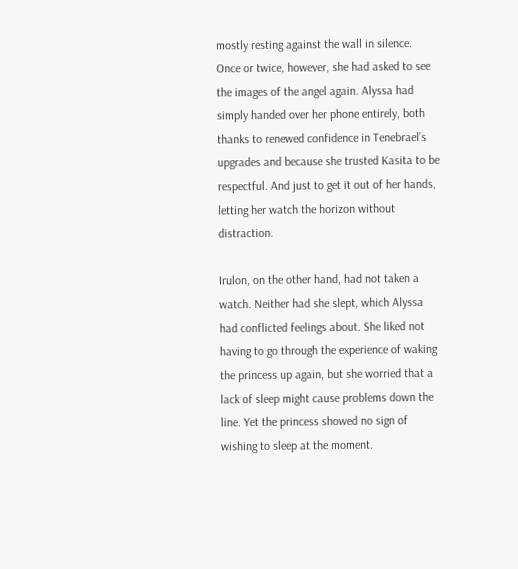mostly resting against the wall in silence. Once or twice, however, she had asked to see the images of the angel again. Alyssa had simply handed over her phone entirely, both thanks to renewed confidence in Tenebrael’s upgrades and because she trusted Kasita to be respectful. And just to get it out of her hands, letting her watch the horizon without distraction.

Irulon, on the other hand, had not taken a watch. Neither had she slept, which Alyssa had conflicted feelings about. She liked not having to go through the experience of waking the princess up again, but she worried that a lack of sleep might cause problems down the line. Yet the princess showed no sign of wishing to sleep at the moment.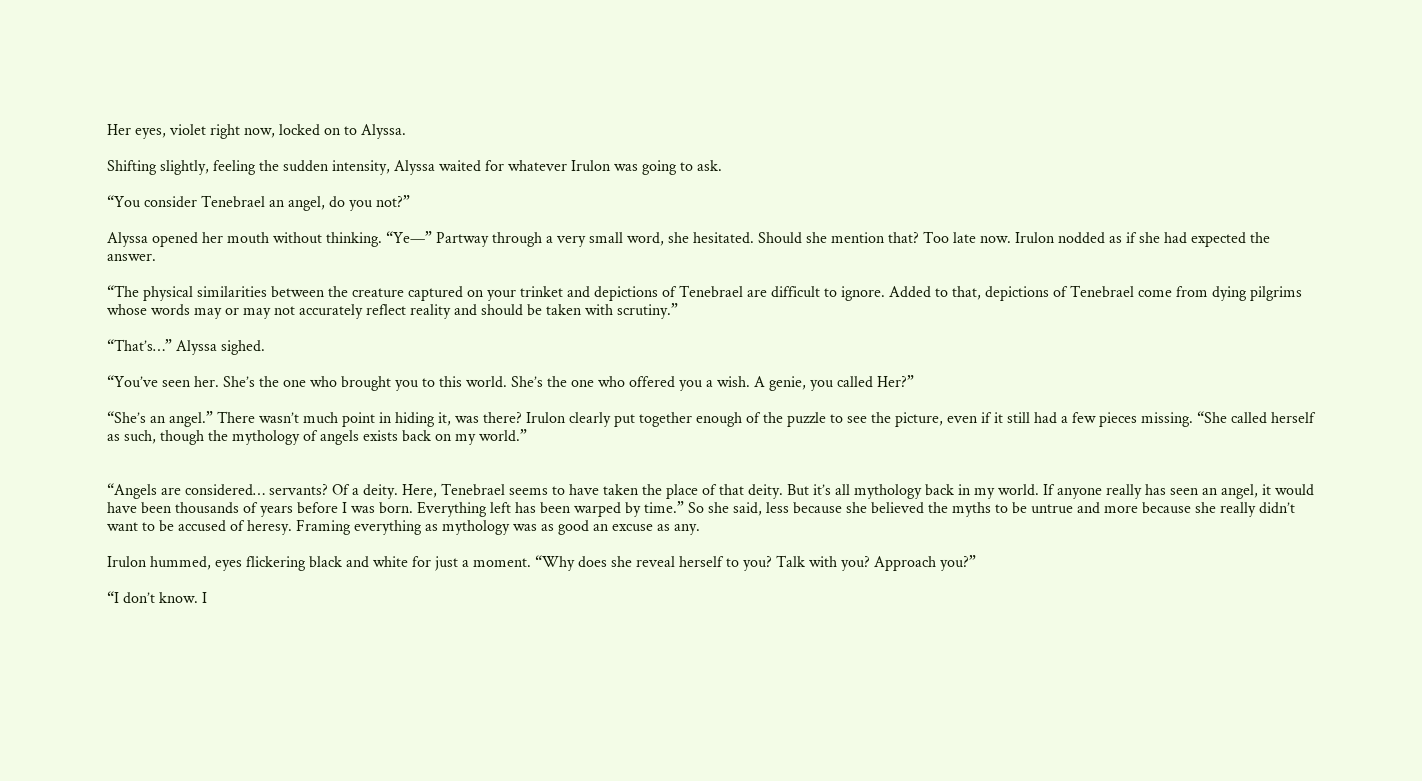Her eyes, violet right now, locked on to Alyssa.

Shifting slightly, feeling the sudden intensity, Alyssa waited for whatever Irulon was going to ask.

“You consider Tenebrael an angel, do you not?”

Alyssa opened her mouth without thinking. “Ye—” Partway through a very small word, she hesitated. Should she mention that? Too late now. Irulon nodded as if she had expected the answer.

“The physical similarities between the creature captured on your trinket and depictions of Tenebrael are difficult to ignore. Added to that, depictions of Tenebrael come from dying pilgrims whose words may or may not accurately reflect reality and should be taken with scrutiny.”

“That’s…” Alyssa sighed.

“You’ve seen her. She’s the one who brought you to this world. She’s the one who offered you a wish. A genie, you called Her?”

“She’s an angel.” There wasn’t much point in hiding it, was there? Irulon clearly put together enough of the puzzle to see the picture, even if it still had a few pieces missing. “She called herself as such, though the mythology of angels exists back on my world.”


“Angels are considered… servants? Of a deity. Here, Tenebrael seems to have taken the place of that deity. But it’s all mythology back in my world. If anyone really has seen an angel, it would have been thousands of years before I was born. Everything left has been warped by time.” So she said, less because she believed the myths to be untrue and more because she really didn’t want to be accused of heresy. Framing everything as mythology was as good an excuse as any.

Irulon hummed, eyes flickering black and white for just a moment. “Why does she reveal herself to you? Talk with you? Approach you?”

“I don’t know. I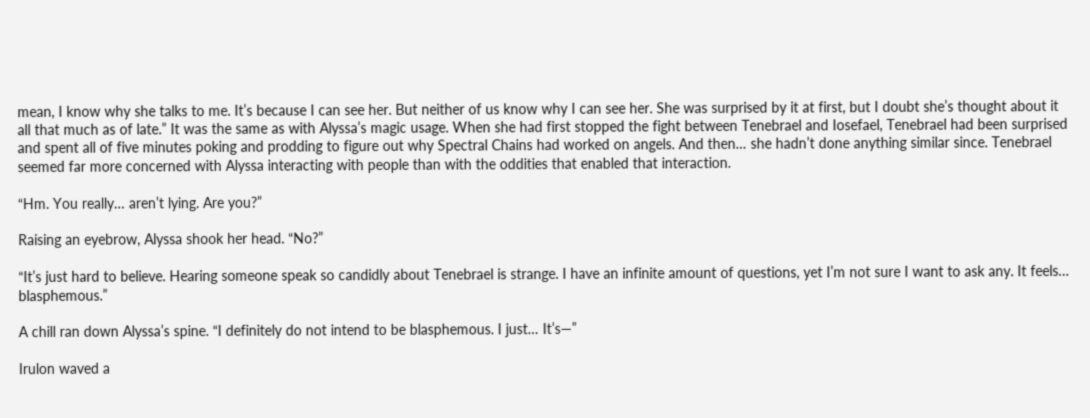mean, I know why she talks to me. It’s because I can see her. But neither of us know why I can see her. She was surprised by it at first, but I doubt she’s thought about it all that much as of late.” It was the same as with Alyssa’s magic usage. When she had first stopped the fight between Tenebrael and Iosefael, Tenebrael had been surprised and spent all of five minutes poking and prodding to figure out why Spectral Chains had worked on angels. And then… she hadn’t done anything similar since. Tenebrael seemed far more concerned with Alyssa interacting with people than with the oddities that enabled that interaction.

“Hm. You really… aren’t lying. Are you?”

Raising an eyebrow, Alyssa shook her head. “No?”

“It’s just hard to believe. Hearing someone speak so candidly about Tenebrael is strange. I have an infinite amount of questions, yet I’m not sure I want to ask any. It feels… blasphemous.”

A chill ran down Alyssa’s spine. “I definitely do not intend to be blasphemous. I just… It’s—”

Irulon waved a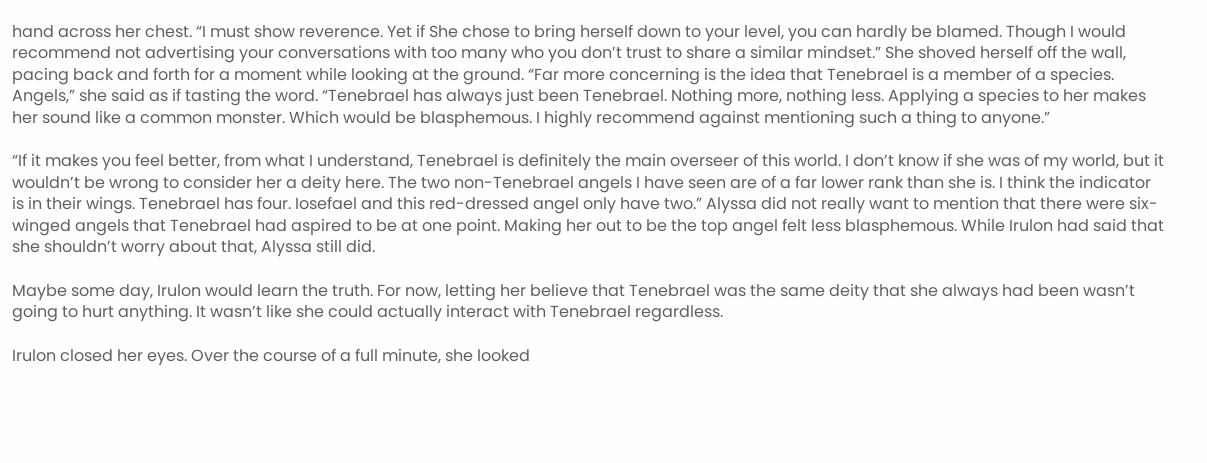hand across her chest. “I must show reverence. Yet if She chose to bring herself down to your level, you can hardly be blamed. Though I would recommend not advertising your conversations with too many who you don’t trust to share a similar mindset.” She shoved herself off the wall, pacing back and forth for a moment while looking at the ground. “Far more concerning is the idea that Tenebrael is a member of a species. Angels,” she said as if tasting the word. “Tenebrael has always just been Tenebrael. Nothing more, nothing less. Applying a species to her makes her sound like a common monster. Which would be blasphemous. I highly recommend against mentioning such a thing to anyone.”

“If it makes you feel better, from what I understand, Tenebrael is definitely the main overseer of this world. I don’t know if she was of my world, but it wouldn’t be wrong to consider her a deity here. The two non-Tenebrael angels I have seen are of a far lower rank than she is. I think the indicator is in their wings. Tenebrael has four. Iosefael and this red-dressed angel only have two.” Alyssa did not really want to mention that there were six-winged angels that Tenebrael had aspired to be at one point. Making her out to be the top angel felt less blasphemous. While Irulon had said that she shouldn’t worry about that, Alyssa still did.

Maybe some day, Irulon would learn the truth. For now, letting her believe that Tenebrael was the same deity that she always had been wasn’t going to hurt anything. It wasn’t like she could actually interact with Tenebrael regardless.

Irulon closed her eyes. Over the course of a full minute, she looked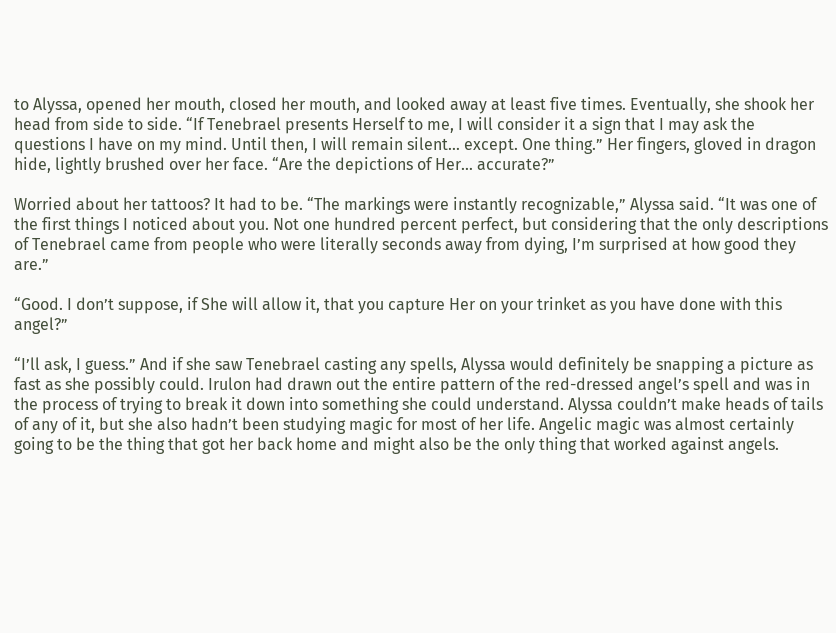to Alyssa, opened her mouth, closed her mouth, and looked away at least five times. Eventually, she shook her head from side to side. “If Tenebrael presents Herself to me, I will consider it a sign that I may ask the questions I have on my mind. Until then, I will remain silent… except. One thing.” Her fingers, gloved in dragon hide, lightly brushed over her face. “Are the depictions of Her… accurate?”

Worried about her tattoos? It had to be. “The markings were instantly recognizable,” Alyssa said. “It was one of the first things I noticed about you. Not one hundred percent perfect, but considering that the only descriptions of Tenebrael came from people who were literally seconds away from dying, I’m surprised at how good they are.”

“Good. I don’t suppose, if She will allow it, that you capture Her on your trinket as you have done with this angel?”

“I’ll ask, I guess.” And if she saw Tenebrael casting any spells, Alyssa would definitely be snapping a picture as fast as she possibly could. Irulon had drawn out the entire pattern of the red-dressed angel’s spell and was in the process of trying to break it down into something she could understand. Alyssa couldn’t make heads of tails of any of it, but she also hadn’t been studying magic for most of her life. Angelic magic was almost certainly going to be the thing that got her back home and might also be the only thing that worked against angels.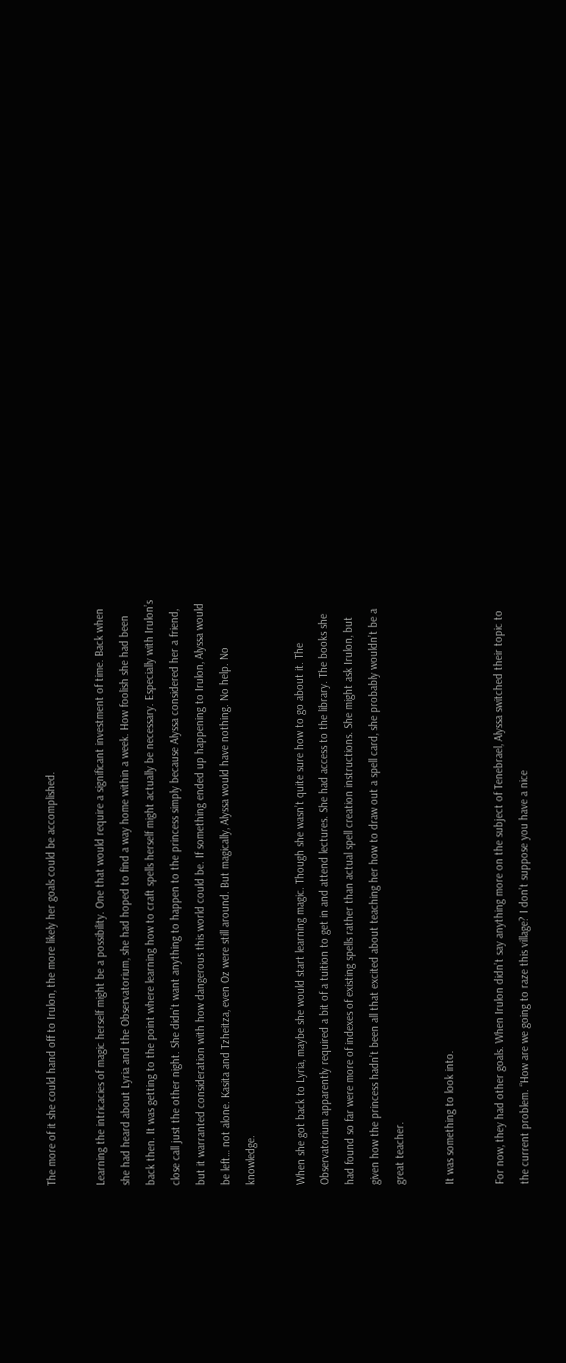The more of it she could hand off to Irulon, the more likely her goals could be accomplished.

Learning the intricacies of magic herself might be a possibility. One that would require a significant investment of time. Back when she had heard about Lyria and the Observatorium, she had hoped to find a way home within a week. How foolish she had been back then. It was getting to the point where learning how to craft spells herself might actually be necessary. Especially with Irulon’s close call just the other night. She didn’t want anything to happen to the princess simply because Alyssa considered her a friend, but it warranted consideration with how dangerous this world could be. If something ended up happening to Irulon, Alyssa would be left… not alone. Kasita and Tzheitza, even Oz were still around. But magically, Alyssa would have nothing. No help. No knowledge.

When she got back to Lyria, maybe she would start learning magic. Though she wasn’t quite sure how to go about it. The Observatorium apparently required a bit of a tuition to get in and attend lectures. She had access to the library. The books she had found so far were more of indexes of existing spells rather than actual spell creation instructions. She might ask Irulon, but given how the princess hadn’t been all that excited about teaching her how to draw out a spell card, she probably wouldn’t be a great teacher.

It was something to look into.

For now, they had other goals. When Irulon didn’t say anything more on the subject of Tenebrael, Alyssa switched their topic to the current problem. “How are we going to raze this village? I don’t suppose you have a nice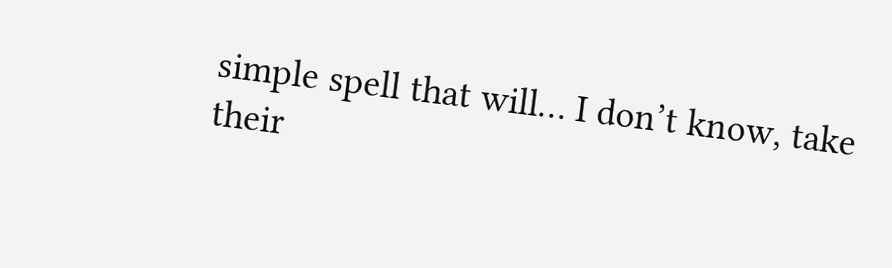simple spell that will… I don’t know, take their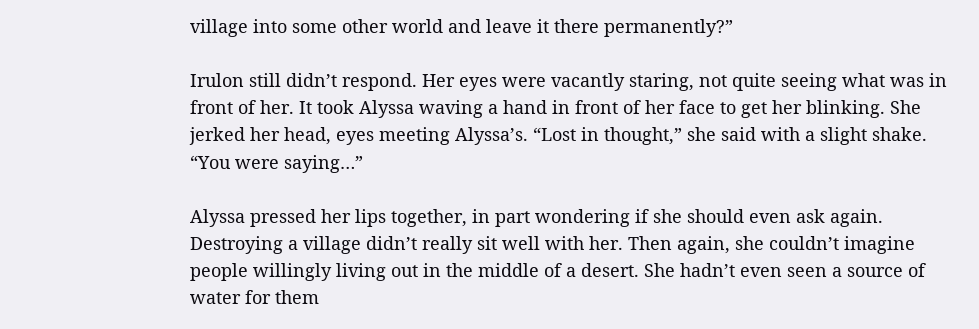village into some other world and leave it there permanently?”

Irulon still didn’t respond. Her eyes were vacantly staring, not quite seeing what was in front of her. It took Alyssa waving a hand in front of her face to get her blinking. She jerked her head, eyes meeting Alyssa’s. “Lost in thought,” she said with a slight shake. “You were saying…”

Alyssa pressed her lips together, in part wondering if she should even ask again. Destroying a village didn’t really sit well with her. Then again, she couldn’t imagine people willingly living out in the middle of a desert. She hadn’t even seen a source of water for them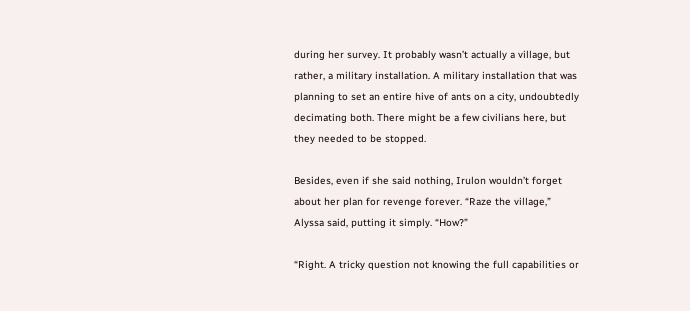during her survey. It probably wasn’t actually a village, but rather, a military installation. A military installation that was planning to set an entire hive of ants on a city, undoubtedly decimating both. There might be a few civilians here, but they needed to be stopped.

Besides, even if she said nothing, Irulon wouldn’t forget about her plan for revenge forever. “Raze the village,” Alyssa said, putting it simply. “How?”

“Right. A tricky question not knowing the full capabilities or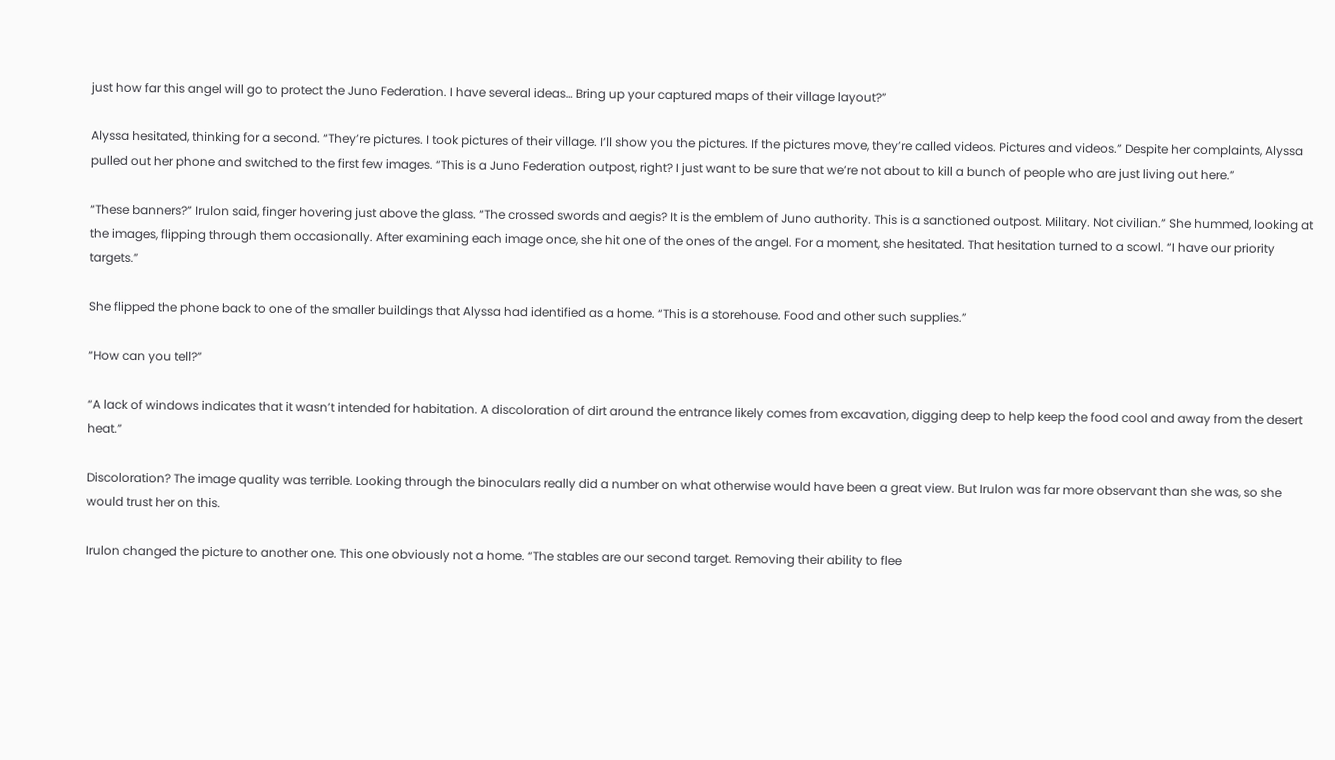just how far this angel will go to protect the Juno Federation. I have several ideas… Bring up your captured maps of their village layout?”

Alyssa hesitated, thinking for a second. “They’re pictures. I took pictures of their village. I’ll show you the pictures. If the pictures move, they’re called videos. Pictures and videos.” Despite her complaints, Alyssa pulled out her phone and switched to the first few images. “This is a Juno Federation outpost, right? I just want to be sure that we’re not about to kill a bunch of people who are just living out here.”

“These banners?” Irulon said, finger hovering just above the glass. “The crossed swords and aegis? It is the emblem of Juno authority. This is a sanctioned outpost. Military. Not civilian.” She hummed, looking at the images, flipping through them occasionally. After examining each image once, she hit one of the ones of the angel. For a moment, she hesitated. That hesitation turned to a scowl. “I have our priority targets.”

She flipped the phone back to one of the smaller buildings that Alyssa had identified as a home. “This is a storehouse. Food and other such supplies.”

“How can you tell?”

“A lack of windows indicates that it wasn’t intended for habitation. A discoloration of dirt around the entrance likely comes from excavation, digging deep to help keep the food cool and away from the desert heat.”

Discoloration? The image quality was terrible. Looking through the binoculars really did a number on what otherwise would have been a great view. But Irulon was far more observant than she was, so she would trust her on this.

Irulon changed the picture to another one. This one obviously not a home. “The stables are our second target. Removing their ability to flee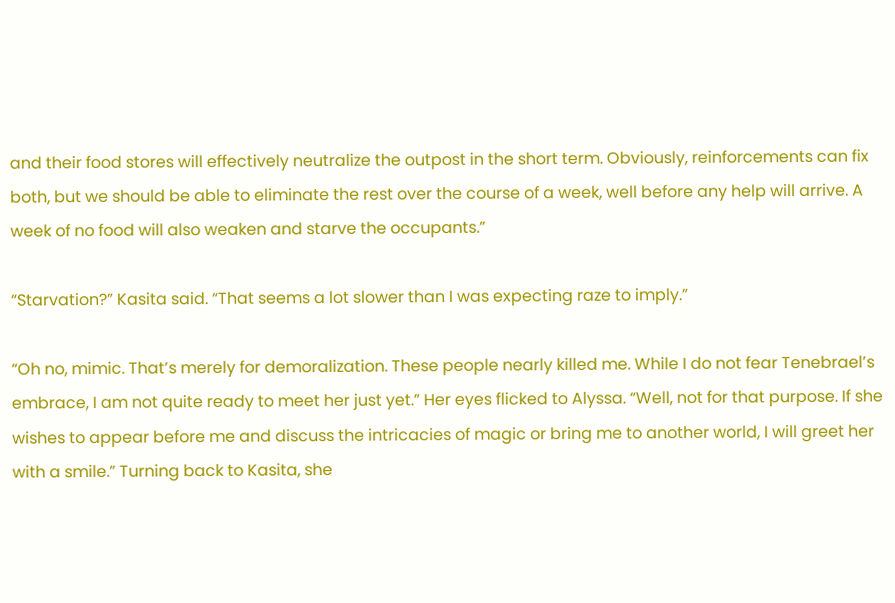and their food stores will effectively neutralize the outpost in the short term. Obviously, reinforcements can fix both, but we should be able to eliminate the rest over the course of a week, well before any help will arrive. A week of no food will also weaken and starve the occupants.”

“Starvation?” Kasita said. “That seems a lot slower than I was expecting raze to imply.”

“Oh no, mimic. That’s merely for demoralization. These people nearly killed me. While I do not fear Tenebrael’s embrace, I am not quite ready to meet her just yet.” Her eyes flicked to Alyssa. “Well, not for that purpose. If she wishes to appear before me and discuss the intricacies of magic or bring me to another world, I will greet her with a smile.” Turning back to Kasita, she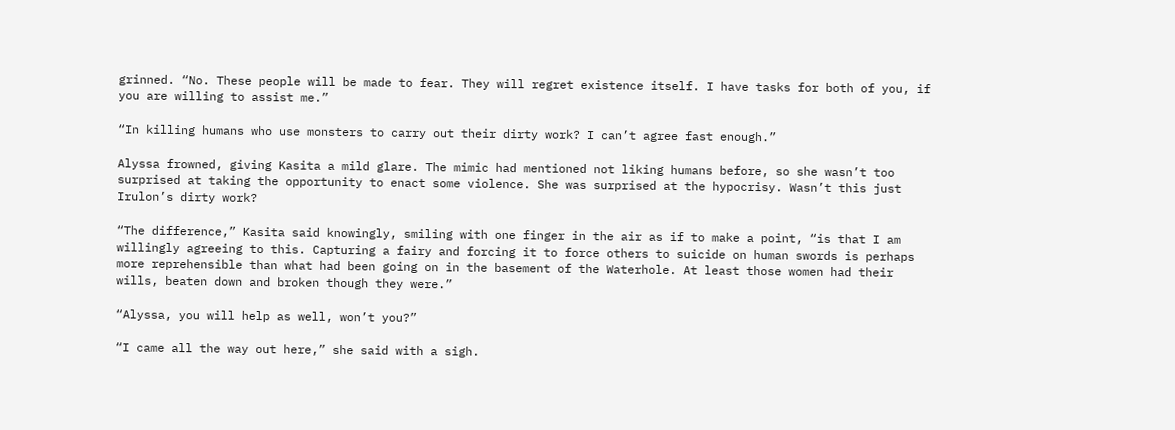grinned. “No. These people will be made to fear. They will regret existence itself. I have tasks for both of you, if you are willing to assist me.”

“In killing humans who use monsters to carry out their dirty work? I can’t agree fast enough.”

Alyssa frowned, giving Kasita a mild glare. The mimic had mentioned not liking humans before, so she wasn’t too surprised at taking the opportunity to enact some violence. She was surprised at the hypocrisy. Wasn’t this just Irulon’s dirty work?

“The difference,” Kasita said knowingly, smiling with one finger in the air as if to make a point, “is that I am willingly agreeing to this. Capturing a fairy and forcing it to force others to suicide on human swords is perhaps more reprehensible than what had been going on in the basement of the Waterhole. At least those women had their wills, beaten down and broken though they were.”

“Alyssa, you will help as well, won’t you?”

“I came all the way out here,” she said with a sigh.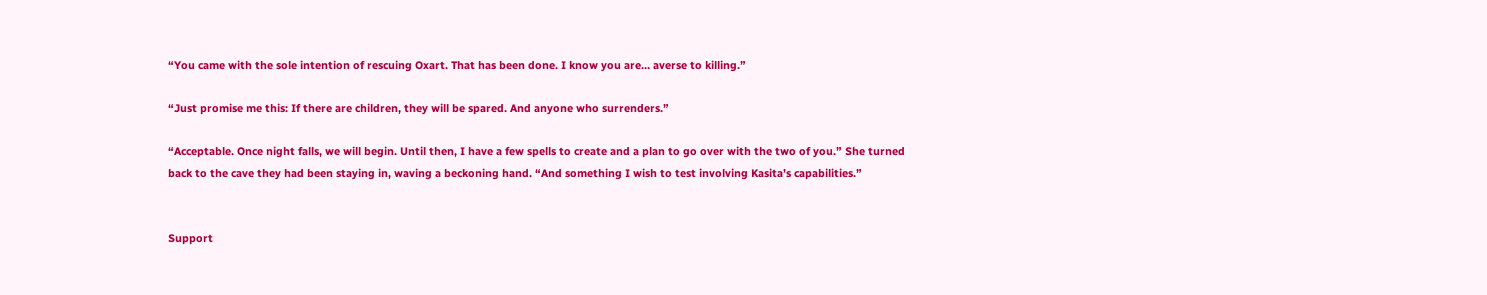“You came with the sole intention of rescuing Oxart. That has been done. I know you are… averse to killing.”

“Just promise me this: If there are children, they will be spared. And anyone who surrenders.”

“Acceptable. Once night falls, we will begin. Until then, I have a few spells to create and a plan to go over with the two of you.” She turned back to the cave they had been staying in, waving a beckoning hand. “And something I wish to test involving Kasita’s capabilities.”


Support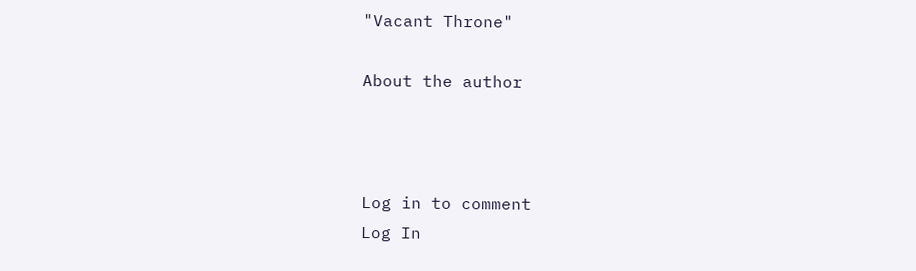"Vacant Throne"

About the author



Log in to comment
Log In